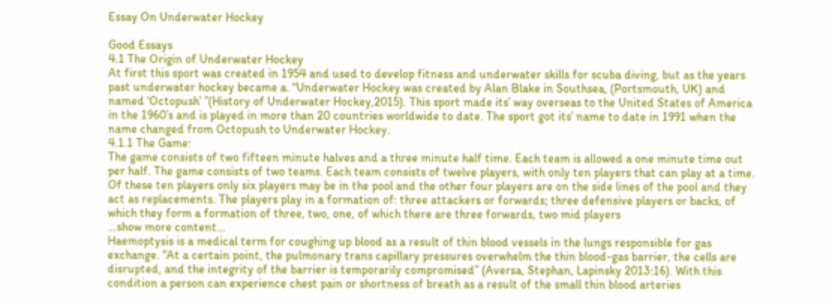Essay On Underwater Hockey

Good Essays
4.1 The Origin of Underwater Hockey
At first this sport was created in 1954 and used to develop fitness and underwater skills for scuba diving, but as the years past underwater hockey became a. “Underwater Hockey was created by Alan Blake in Southsea, (Portsmouth, UK) and named ‘Octopush’ ”(History of Underwater Hockey,2015). This sport made its’ way overseas to the United States of America in the 1960’s and is played in more than 20 countries worldwide to date. The sport got its’ name to date in 1991 when the name changed from Octopush to Underwater Hockey.
4.1.1 The Game:
The game consists of two fifteen minute halves and a three minute half time. Each team is allowed a one minute time out per half. The game consists of two teams. Each team consists of twelve players, with only ten players that can play at a time. Of these ten players only six players may be in the pool and the other four players are on the side lines of the pool and they act as replacements. The players play in a formation of: three attackers or forwards; three defensive players or backs, of which they form a formation of three, two, one, of which there are three forwards, two mid players
…show more content…
Haemoptysis is a medical term for coughing up blood as a result of thin blood vessels in the lungs responsible for gas exchange. “At a certain point, the pulmonary trans capillary pressures overwhelm the thin blood-gas barrier, the cells are disrupted, and the integrity of the barrier is temporarily compromised” (Aversa, Stephan, Lapinsky 2013:16). With this condition a person can experience chest pain or shortness of breath as a result of the small thin blood arteries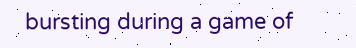bursting during a game of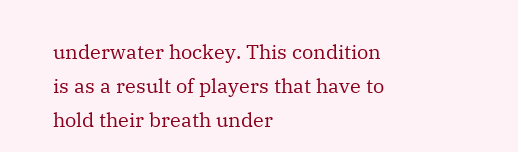underwater hockey. This condition is as a result of players that have to hold their breath under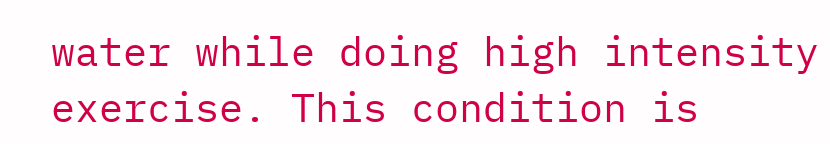water while doing high intensity exercise. This condition is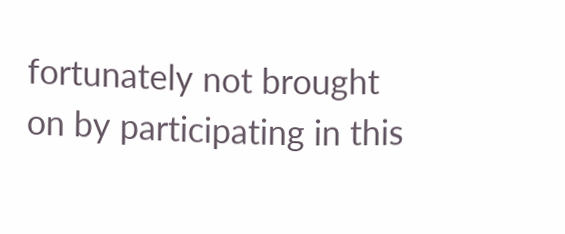fortunately not brought on by participating in this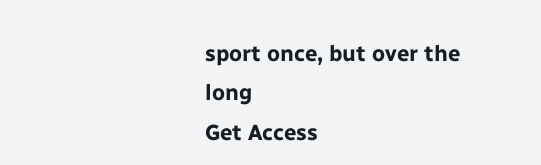sport once, but over the long
Get Access